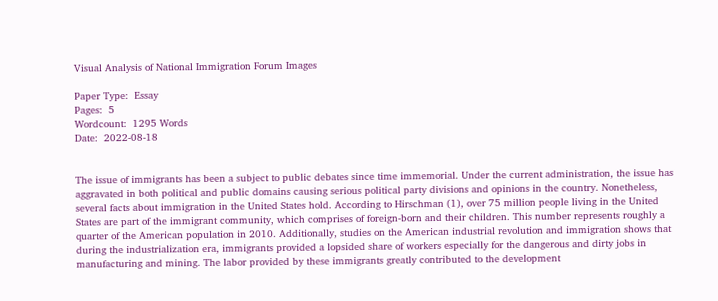Visual Analysis of National Immigration Forum Images

Paper Type:  Essay
Pages:  5
Wordcount:  1295 Words
Date:  2022-08-18


The issue of immigrants has been a subject to public debates since time immemorial. Under the current administration, the issue has aggravated in both political and public domains causing serious political party divisions and opinions in the country. Nonetheless, several facts about immigration in the United States hold. According to Hirschman (1), over 75 million people living in the United States are part of the immigrant community, which comprises of foreign-born and their children. This number represents roughly a quarter of the American population in 2010. Additionally, studies on the American industrial revolution and immigration shows that during the industrialization era, immigrants provided a lopsided share of workers especially for the dangerous and dirty jobs in manufacturing and mining. The labor provided by these immigrants greatly contributed to the development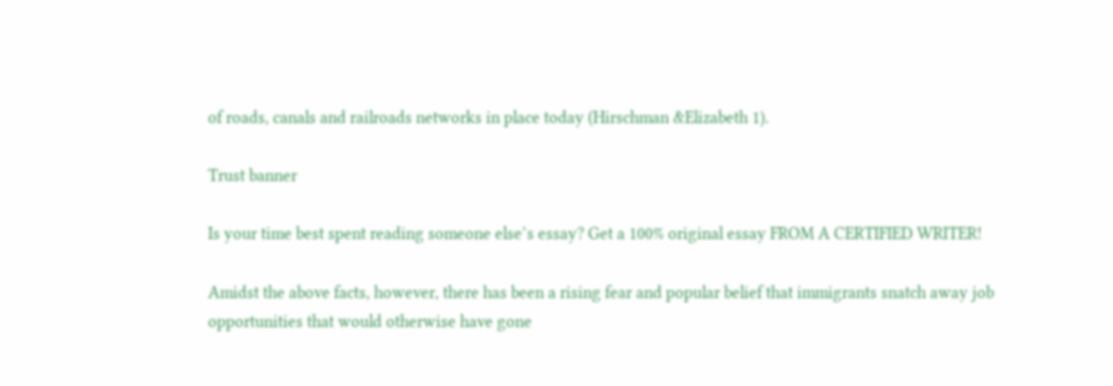of roads, canals and railroads networks in place today (Hirschman &Elizabeth 1).

Trust banner

Is your time best spent reading someone else’s essay? Get a 100% original essay FROM A CERTIFIED WRITER!

Amidst the above facts, however, there has been a rising fear and popular belief that immigrants snatch away job opportunities that would otherwise have gone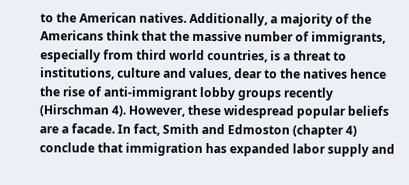to the American natives. Additionally, a majority of the Americans think that the massive number of immigrants, especially from third world countries, is a threat to institutions, culture and values, dear to the natives hence the rise of anti-immigrant lobby groups recently (Hirschman 4). However, these widespread popular beliefs are a facade. In fact, Smith and Edmoston (chapter 4) conclude that immigration has expanded labor supply and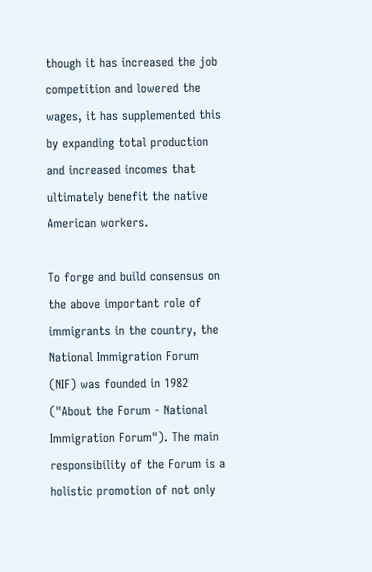though it has increased the job competition and lowered the wages, it has supplemented this by expanding total production and increased incomes that ultimately benefit the native American workers.

To forge and build consensus on the above important role of immigrants in the country, the National Immigration Forum (NIF) was founded in 1982 ("About the Forum - National Immigration Forum"). The main responsibility of the Forum is a holistic promotion of not only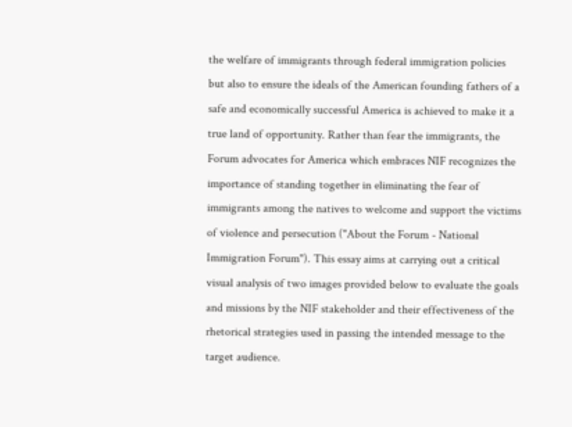the welfare of immigrants through federal immigration policies but also to ensure the ideals of the American founding fathers of a safe and economically successful America is achieved to make it a true land of opportunity. Rather than fear the immigrants, the Forum advocates for America which embraces NIF recognizes the importance of standing together in eliminating the fear of immigrants among the natives to welcome and support the victims of violence and persecution ("About the Forum - National Immigration Forum"). This essay aims at carrying out a critical visual analysis of two images provided below to evaluate the goals and missions by the NIF stakeholder and their effectiveness of the rhetorical strategies used in passing the intended message to the target audience.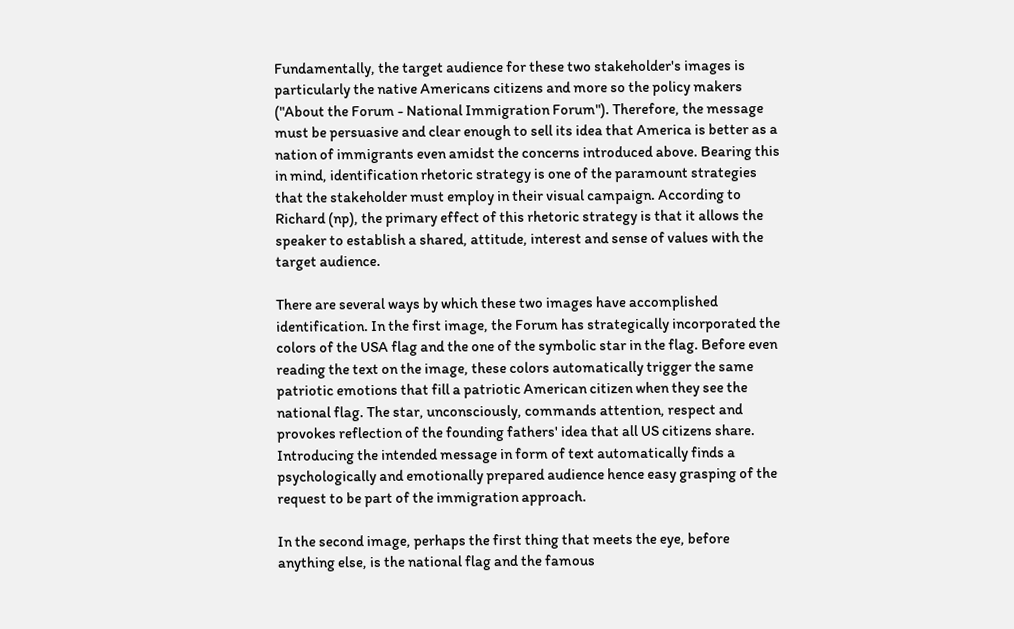Fundamentally, the target audience for these two stakeholder's images is particularly the native Americans citizens and more so the policy makers ("About the Forum - National Immigration Forum"). Therefore, the message must be persuasive and clear enough to sell its idea that America is better as a nation of immigrants even amidst the concerns introduced above. Bearing this in mind, identification rhetoric strategy is one of the paramount strategies that the stakeholder must employ in their visual campaign. According to Richard (np), the primary effect of this rhetoric strategy is that it allows the speaker to establish a shared, attitude, interest and sense of values with the target audience.

There are several ways by which these two images have accomplished identification. In the first image, the Forum has strategically incorporated the colors of the USA flag and the one of the symbolic star in the flag. Before even reading the text on the image, these colors automatically trigger the same patriotic emotions that fill a patriotic American citizen when they see the national flag. The star, unconsciously, commands attention, respect and provokes reflection of the founding fathers' idea that all US citizens share. Introducing the intended message in form of text automatically finds a psychologically and emotionally prepared audience hence easy grasping of the request to be part of the immigration approach.

In the second image, perhaps the first thing that meets the eye, before anything else, is the national flag and the famous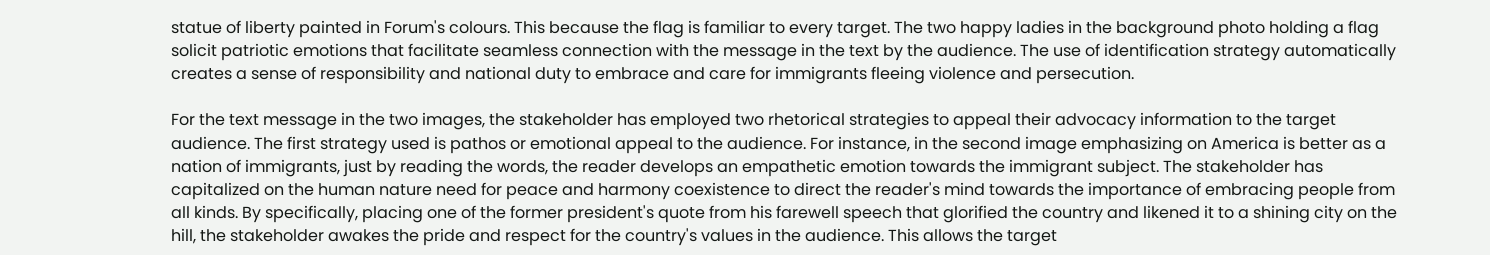statue of liberty painted in Forum's colours. This because the flag is familiar to every target. The two happy ladies in the background photo holding a flag solicit patriotic emotions that facilitate seamless connection with the message in the text by the audience. The use of identification strategy automatically creates a sense of responsibility and national duty to embrace and care for immigrants fleeing violence and persecution.

For the text message in the two images, the stakeholder has employed two rhetorical strategies to appeal their advocacy information to the target audience. The first strategy used is pathos or emotional appeal to the audience. For instance, in the second image emphasizing on America is better as a nation of immigrants, just by reading the words, the reader develops an empathetic emotion towards the immigrant subject. The stakeholder has capitalized on the human nature need for peace and harmony coexistence to direct the reader's mind towards the importance of embracing people from all kinds. By specifically, placing one of the former president's quote from his farewell speech that glorified the country and likened it to a shining city on the hill, the stakeholder awakes the pride and respect for the country's values in the audience. This allows the target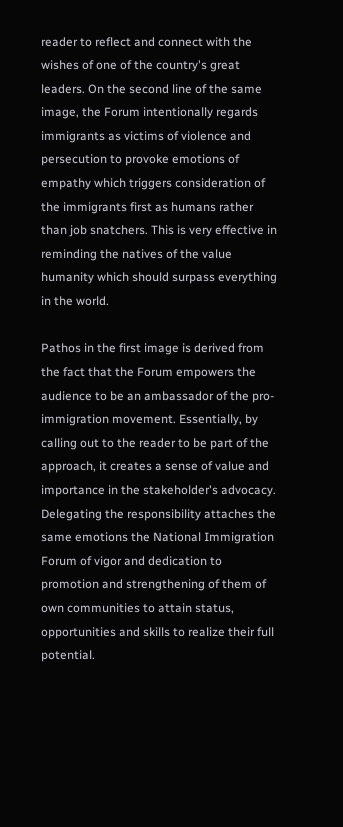reader to reflect and connect with the wishes of one of the country's great leaders. On the second line of the same image, the Forum intentionally regards immigrants as victims of violence and persecution to provoke emotions of empathy which triggers consideration of the immigrants first as humans rather than job snatchers. This is very effective in reminding the natives of the value humanity which should surpass everything in the world.

Pathos in the first image is derived from the fact that the Forum empowers the audience to be an ambassador of the pro-immigration movement. Essentially, by calling out to the reader to be part of the approach, it creates a sense of value and importance in the stakeholder's advocacy. Delegating the responsibility attaches the same emotions the National Immigration Forum of vigor and dedication to promotion and strengthening of them of own communities to attain status, opportunities and skills to realize their full potential.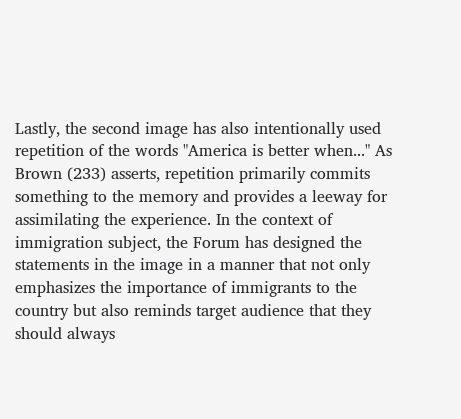Lastly, the second image has also intentionally used repetition of the words "America is better when..." As Brown (233) asserts, repetition primarily commits something to the memory and provides a leeway for assimilating the experience. In the context of immigration subject, the Forum has designed the statements in the image in a manner that not only emphasizes the importance of immigrants to the country but also reminds target audience that they should always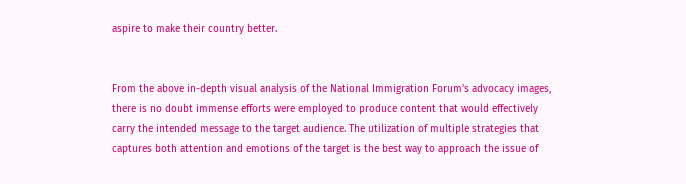aspire to make their country better.


From the above in-depth visual analysis of the National Immigration Forum's advocacy images, there is no doubt immense efforts were employed to produce content that would effectively carry the intended message to the target audience. The utilization of multiple strategies that captures both attention and emotions of the target is the best way to approach the issue of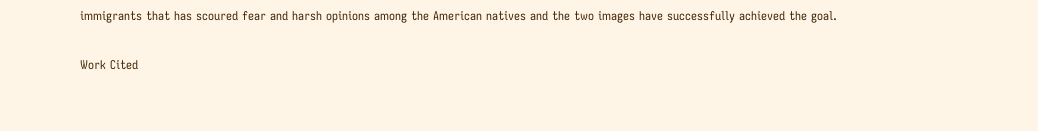immigrants that has scoured fear and harsh opinions among the American natives and the two images have successfully achieved the goal.

Work Cited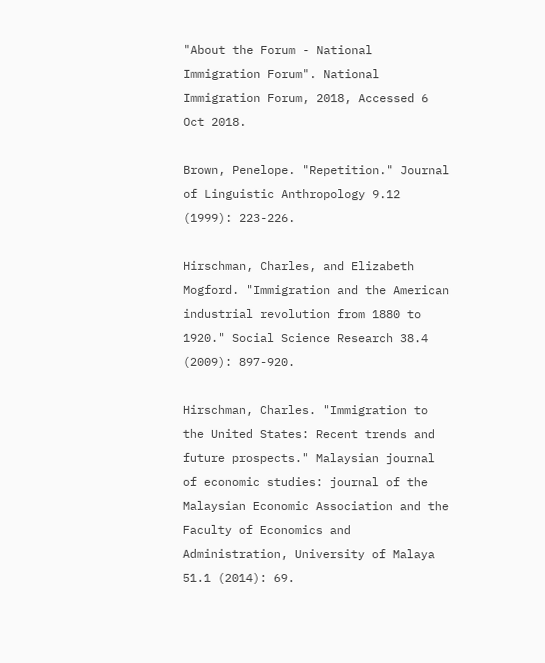"About the Forum - National Immigration Forum". National Immigration Forum, 2018, Accessed 6 Oct 2018.

Brown, Penelope. "Repetition." Journal of Linguistic Anthropology 9.12 (1999): 223-226.

Hirschman, Charles, and Elizabeth Mogford. "Immigration and the American industrial revolution from 1880 to 1920." Social Science Research 38.4 (2009): 897-920.

Hirschman, Charles. "Immigration to the United States: Recent trends and future prospects." Malaysian journal of economic studies: journal of the Malaysian Economic Association and the Faculty of Economics and Administration, University of Malaya 51.1 (2014): 69.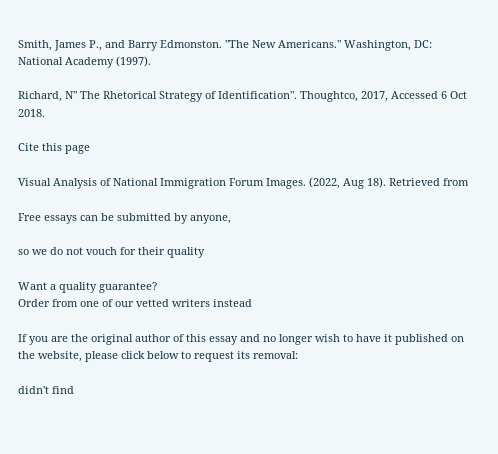Smith, James P., and Barry Edmonston. "The New Americans." Washington, DC: National Academy (1997).

Richard, N" The Rhetorical Strategy of Identification". Thoughtco, 2017, Accessed 6 Oct 2018.

Cite this page

Visual Analysis of National Immigration Forum Images. (2022, Aug 18). Retrieved from

Free essays can be submitted by anyone,

so we do not vouch for their quality

Want a quality guarantee?
Order from one of our vetted writers instead

If you are the original author of this essay and no longer wish to have it published on the website, please click below to request its removal:

didn't find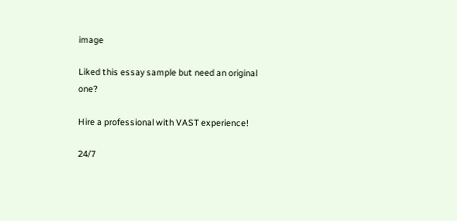image

Liked this essay sample but need an original one?

Hire a professional with VAST experience!

24/7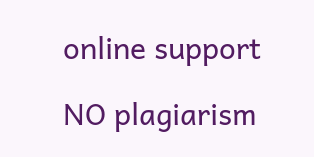online support

NO plagiarism